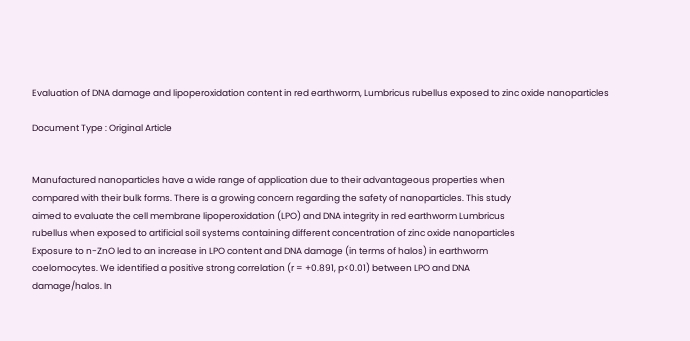Evaluation of DNA damage and lipoperoxidation content in red earthworm, Lumbricus rubellus exposed to zinc oxide nanoparticles

Document Type : Original Article


Manufactured nanoparticles have a wide range of application due to their advantageous properties when
compared with their bulk forms. There is a growing concern regarding the safety of nanoparticles. This study
aimed to evaluate the cell membrane lipoperoxidation (LPO) and DNA integrity in red earthworm Lumbricus
rubellus when exposed to artificial soil systems containing different concentration of zinc oxide nanoparticles
Exposure to n-ZnO led to an increase in LPO content and DNA damage (in terms of halos) in earthworm
coelomocytes. We identified a positive strong correlation (r = +0.891, p<0.01) between LPO and DNA
damage/halos. In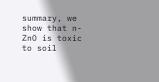summary, we show that n-ZnO is toxic to soil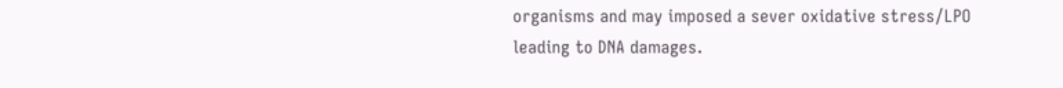organisms and may imposed a sever oxidative stress/LPO leading to DNA damages.